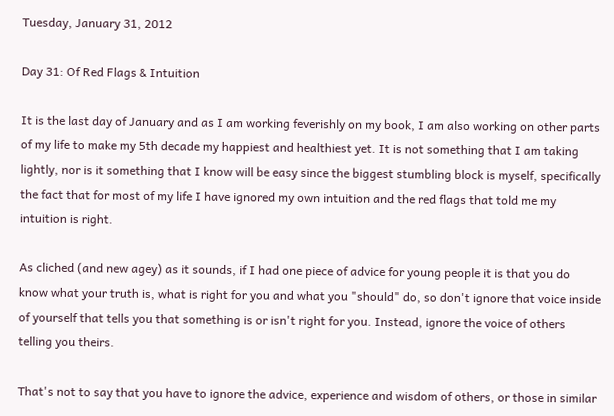Tuesday, January 31, 2012

Day 31: Of Red Flags & Intuition

It is the last day of January and as I am working feverishly on my book, I am also working on other parts of my life to make my 5th decade my happiest and healthiest yet. It is not something that I am taking lightly, nor is it something that I know will be easy since the biggest stumbling block is myself, specifically the fact that for most of my life I have ignored my own intuition and the red flags that told me my intuition is right.

As cliched (and new agey) as it sounds, if I had one piece of advice for young people it is that you do know what your truth is, what is right for you and what you "should" do, so don't ignore that voice inside of yourself that tells you that something is or isn't right for you. Instead, ignore the voice of others telling you theirs.

That's not to say that you have to ignore the advice, experience and wisdom of others, or those in similar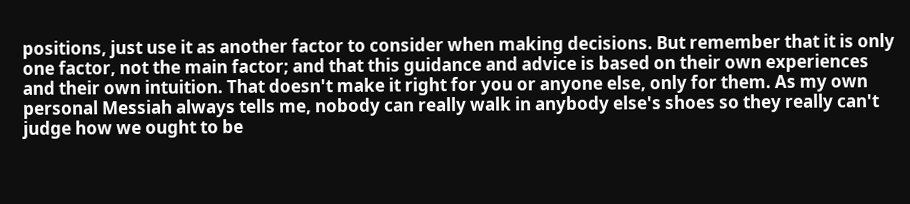positions, just use it as another factor to consider when making decisions. But remember that it is only one factor, not the main factor; and that this guidance and advice is based on their own experiences and their own intuition. That doesn't make it right for you or anyone else, only for them. As my own personal Messiah always tells me, nobody can really walk in anybody else's shoes so they really can't judge how we ought to be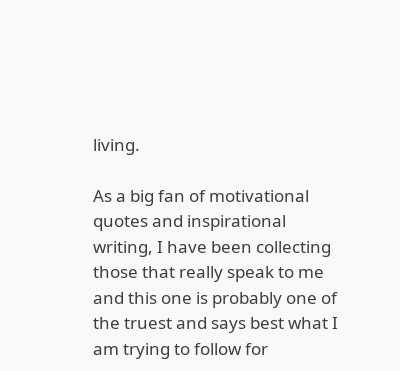living.

As a big fan of motivational quotes and inspirational writing, I have been collecting those that really speak to me and this one is probably one of the truest and says best what I am trying to follow for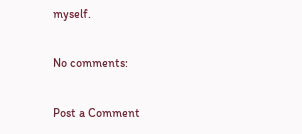myself.

No comments:

Post a Comment